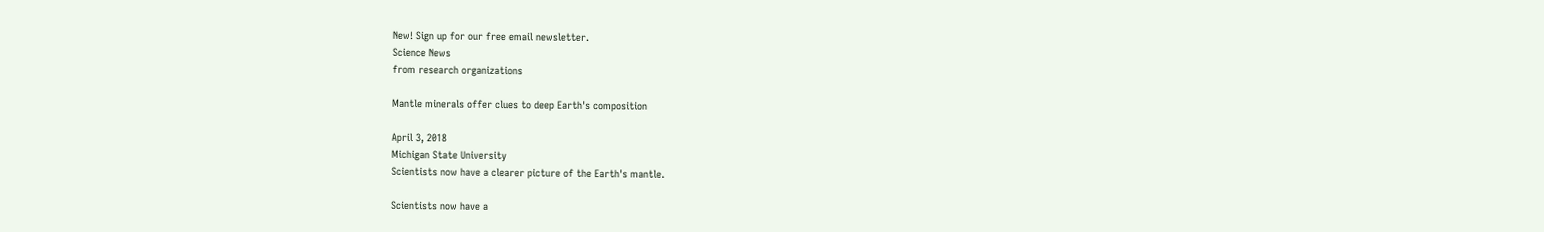New! Sign up for our free email newsletter.
Science News
from research organizations

Mantle minerals offer clues to deep Earth's composition

April 3, 2018
Michigan State University
Scientists now have a clearer picture of the Earth's mantle.

Scientists now have a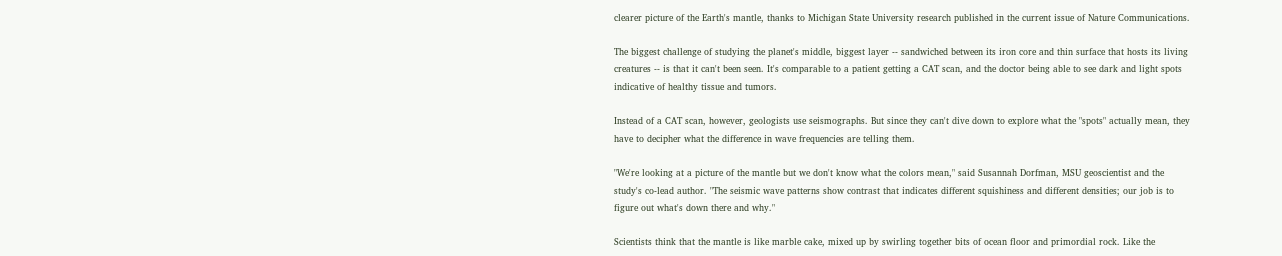clearer picture of the Earth's mantle, thanks to Michigan State University research published in the current issue of Nature Communications.

The biggest challenge of studying the planet's middle, biggest layer -- sandwiched between its iron core and thin surface that hosts its living creatures -- is that it can't been seen. It's comparable to a patient getting a CAT scan, and the doctor being able to see dark and light spots indicative of healthy tissue and tumors.

Instead of a CAT scan, however, geologists use seismographs. But since they can't dive down to explore what the "spots" actually mean, they have to decipher what the difference in wave frequencies are telling them.

"We're looking at a picture of the mantle but we don't know what the colors mean," said Susannah Dorfman, MSU geoscientist and the study's co-lead author. "The seismic wave patterns show contrast that indicates different squishiness and different densities; our job is to figure out what's down there and why."

Scientists think that the mantle is like marble cake, mixed up by swirling together bits of ocean floor and primordial rock. Like the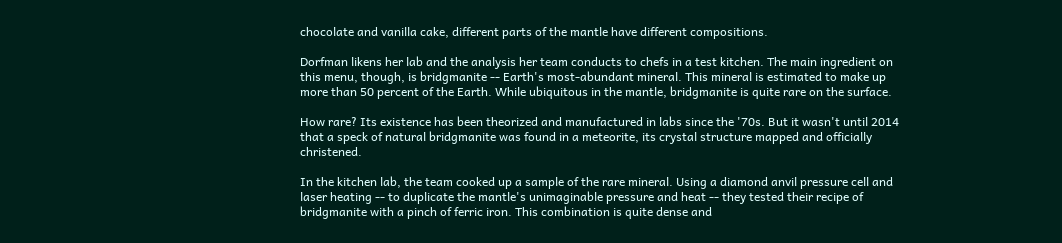chocolate and vanilla cake, different parts of the mantle have different compositions.

Dorfman likens her lab and the analysis her team conducts to chefs in a test kitchen. The main ingredient on this menu, though, is bridgmanite -- Earth's most-abundant mineral. This mineral is estimated to make up more than 50 percent of the Earth. While ubiquitous in the mantle, bridgmanite is quite rare on the surface.

How rare? Its existence has been theorized and manufactured in labs since the '70s. But it wasn't until 2014 that a speck of natural bridgmanite was found in a meteorite, its crystal structure mapped and officially christened.

In the kitchen lab, the team cooked up a sample of the rare mineral. Using a diamond anvil pressure cell and laser heating -- to duplicate the mantle's unimaginable pressure and heat -- they tested their recipe of bridgmanite with a pinch of ferric iron. This combination is quite dense and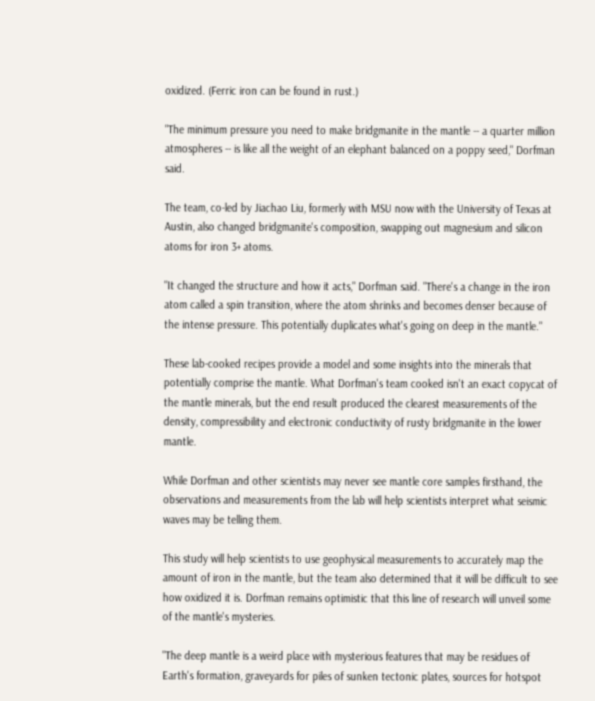oxidized. (Ferric iron can be found in rust.)

"The minimum pressure you need to make bridgmanite in the mantle -- a quarter million atmospheres -- is like all the weight of an elephant balanced on a poppy seed," Dorfman said.

The team, co-led by Jiachao Liu, formerly with MSU now with the University of Texas at Austin, also changed bridgmanite's composition, swapping out magnesium and silicon atoms for iron 3+ atoms.

"It changed the structure and how it acts," Dorfman said. "There's a change in the iron atom called a spin transition, where the atom shrinks and becomes denser because of the intense pressure. This potentially duplicates what's going on deep in the mantle."

These lab-cooked recipes provide a model and some insights into the minerals that potentially comprise the mantle. What Dorfman's team cooked isn't an exact copycat of the mantle minerals, but the end result produced the clearest measurements of the density, compressibility and electronic conductivity of rusty bridgmanite in the lower mantle.

While Dorfman and other scientists may never see mantle core samples firsthand, the observations and measurements from the lab will help scientists interpret what seismic waves may be telling them.

This study will help scientists to use geophysical measurements to accurately map the amount of iron in the mantle, but the team also determined that it will be difficult to see how oxidized it is. Dorfman remains optimistic that this line of research will unveil some of the mantle's mysteries.

"The deep mantle is a weird place with mysterious features that may be residues of Earth's formation, graveyards for piles of sunken tectonic plates, sources for hotspot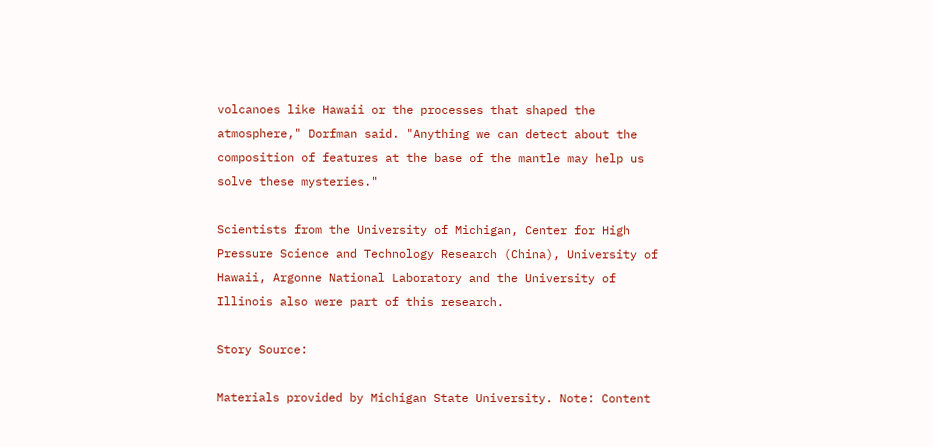volcanoes like Hawaii or the processes that shaped the atmosphere," Dorfman said. "Anything we can detect about the composition of features at the base of the mantle may help us solve these mysteries."

Scientists from the University of Michigan, Center for High Pressure Science and Technology Research (China), University of Hawaii, Argonne National Laboratory and the University of Illinois also were part of this research.

Story Source:

Materials provided by Michigan State University. Note: Content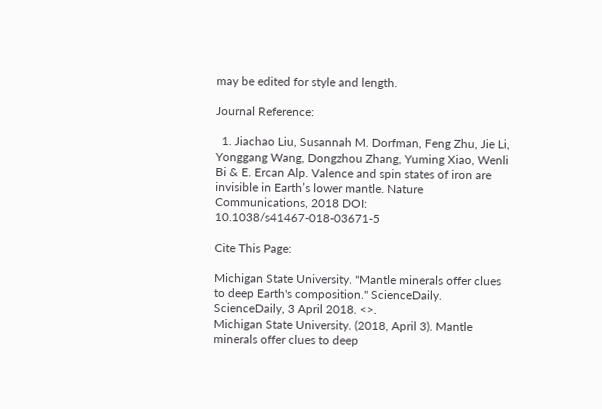may be edited for style and length.

Journal Reference:

  1. Jiachao Liu, Susannah M. Dorfman, Feng Zhu, Jie Li, Yonggang Wang, Dongzhou Zhang, Yuming Xiao, Wenli Bi & E. Ercan Alp. Valence and spin states of iron are invisible in Earth’s lower mantle. Nature Communications, 2018 DOI: 10.1038/s41467-018-03671-5

Cite This Page:

Michigan State University. "Mantle minerals offer clues to deep Earth's composition." ScienceDaily. ScienceDaily, 3 April 2018. <>.
Michigan State University. (2018, April 3). Mantle minerals offer clues to deep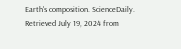Earth's composition. ScienceDaily. Retrieved July 19, 2024 from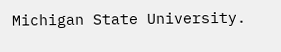Michigan State University.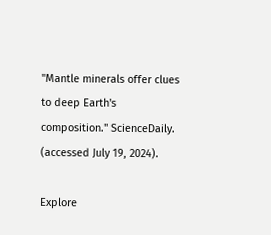"Mantle minerals offer clues to deep Earth's composition." ScienceDaily. (accessed July 19, 2024).

Explore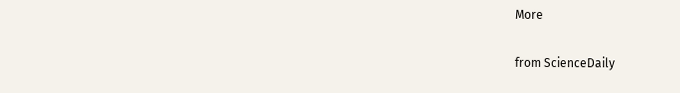More

from ScienceDaily